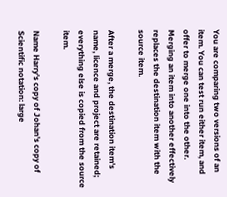You are comparing two versions of an item. You can test run either item, and offer to merge one into the other. Merging an item into another effectively replaces the destination item with the source item.

After a merge, the destination item's name, licence and project are retained; everything else is copied from the source item.

Name Harry's copy of Johan's copy of Scientific notation: large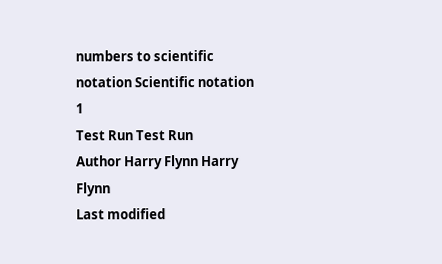numbers to scientific notation Scientific notation 1
Test Run Test Run
Author Harry Flynn Harry Flynn
Last modified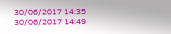30/06/2017 14:35 30/06/2017 14:49